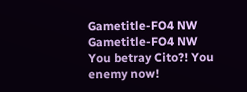Gametitle-FO4 NW
Gametitle-FO4 NW
You betray Cito?! You enemy now!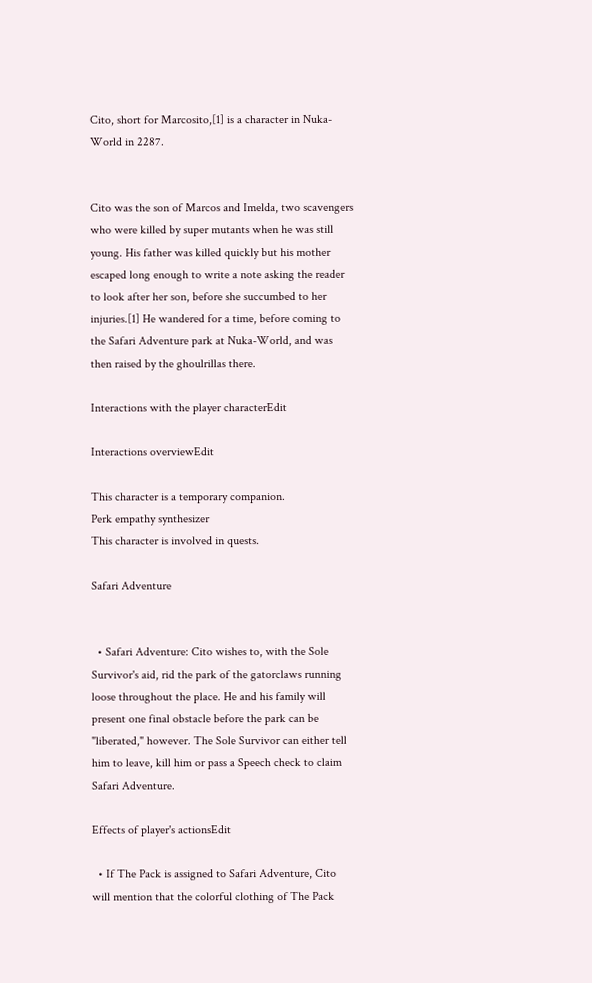Cito, short for Marcosito,[1] is a character in Nuka-World in 2287.


Cito was the son of Marcos and Imelda, two scavengers who were killed by super mutants when he was still young. His father was killed quickly but his mother escaped long enough to write a note asking the reader to look after her son, before she succumbed to her injuries.[1] He wandered for a time, before coming to the Safari Adventure park at Nuka-World, and was then raised by the ghoulrillas there.

Interactions with the player characterEdit

Interactions overviewEdit

This character is a temporary companion.
Perk empathy synthesizer
This character is involved in quests.

Safari Adventure


  • Safari Adventure: Cito wishes to, with the Sole Survivor's aid, rid the park of the gatorclaws running loose throughout the place. He and his family will present one final obstacle before the park can be "liberated," however. The Sole Survivor can either tell him to leave, kill him or pass a Speech check to claim Safari Adventure.

Effects of player's actionsEdit

  • If The Pack is assigned to Safari Adventure, Cito will mention that the colorful clothing of The Pack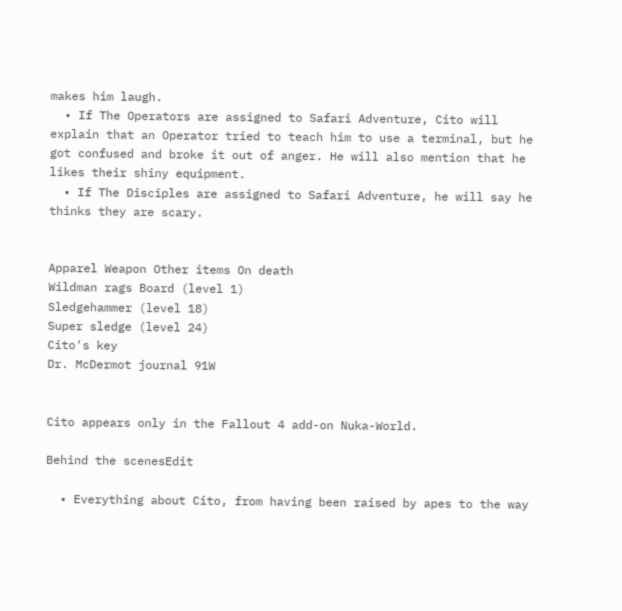makes him laugh.
  • If The Operators are assigned to Safari Adventure, Cito will explain that an Operator tried to teach him to use a terminal, but he got confused and broke it out of anger. He will also mention that he likes their shiny equipment.
  • If The Disciples are assigned to Safari Adventure, he will say he thinks they are scary.


Apparel Weapon Other items On death
Wildman rags Board (level 1)
Sledgehammer (level 18)
Super sledge (level 24)
Cito's key
Dr. McDermot journal 91W


Cito appears only in the Fallout 4 add-on Nuka-World.

Behind the scenesEdit

  • Everything about Cito, from having been raised by apes to the way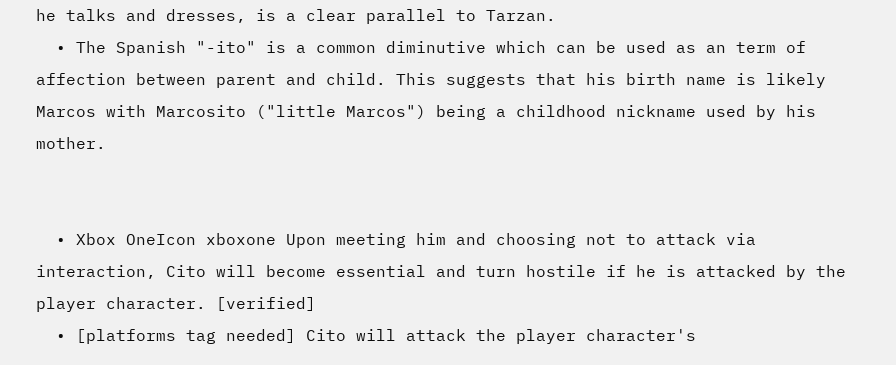he talks and dresses, is a clear parallel to Tarzan.
  • The Spanish "-ito" is a common diminutive which can be used as an term of affection between parent and child. This suggests that his birth name is likely Marcos with Marcosito ("little Marcos") being a childhood nickname used by his mother.


  • Xbox OneIcon xboxone Upon meeting him and choosing not to attack via interaction, Cito will become essential and turn hostile if he is attacked by the player character. [verified]
  • [platforms tag needed] Cito will attack the player character's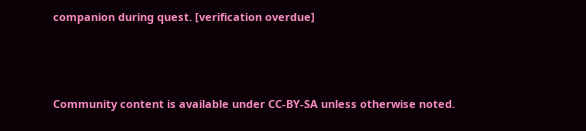companion during quest. [verification overdue]



Community content is available under CC-BY-SA unless otherwise noted.